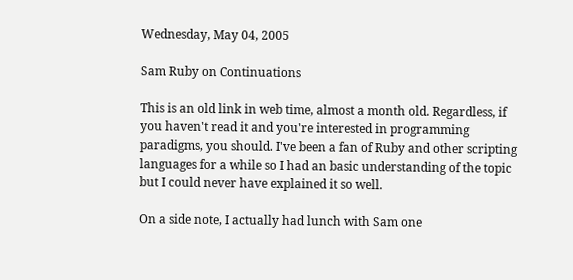Wednesday, May 04, 2005

Sam Ruby on Continuations

This is an old link in web time, almost a month old. Regardless, if you haven't read it and you're interested in programming paradigms, you should. I've been a fan of Ruby and other scripting languages for a while so I had an basic understanding of the topic but I could never have explained it so well.

On a side note, I actually had lunch with Sam one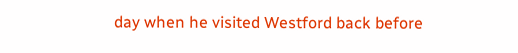day when he visited Westford back before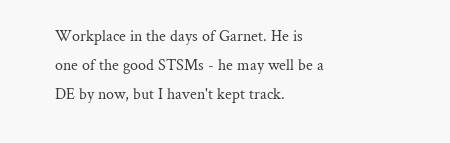Workplace in the days of Garnet. He is one of the good STSMs - he may well be a DE by now, but I haven't kept track.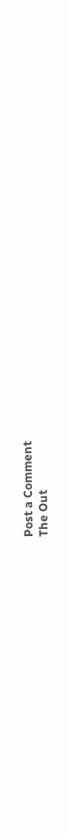Post a Comment
The Out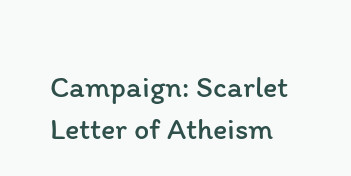Campaign: Scarlet Letter of Atheism